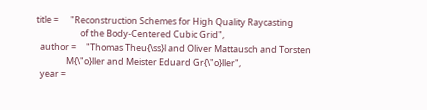title =      "Reconstruction Schemes for High Quality Raycasting
                      of the Body-Centered Cubic Grid",
  author =     "Thomas Theu{\ss}l and Oliver Mattausch and Torsten
               M{\"o}ller and Meister Eduard Gr{\"o}ller",
  year =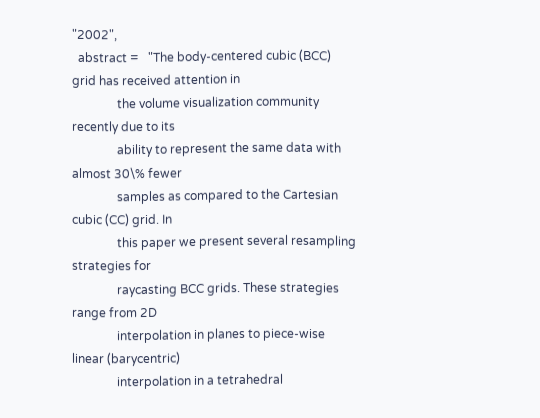"2002",
  abstract =   "The body-centered cubic (BCC) grid has received attention in
               the volume visualization community recently due to its
               ability to represent the same data with almost 30\% fewer
               samples as compared to the Cartesian cubic (CC) grid. In
               this paper we present several resampling strategies for
               raycasting BCC grids. These strategies range from 2D
               interpolation in planes to piece-wise linear (barycentric)
               interpolation in a tetrahedral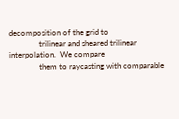decomposition of the grid to
               trilinear and sheared trilinear interpolation.  We compare
               them to raycasting with comparable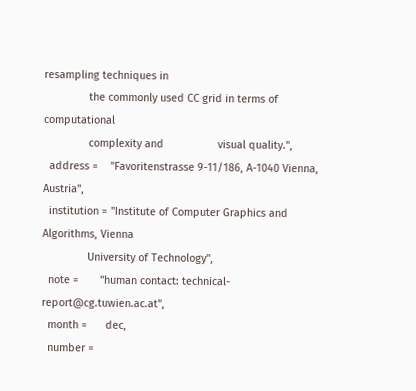resampling techniques in
               the commonly used CC grid in terms of computational
               complexity and                  visual quality.",
  address =    "Favoritenstrasse 9-11/186, A-1040 Vienna, Austria",
  institution = "Institute of Computer Graphics and Algorithms, Vienna
               University of Technology",
  note =       "human contact: technical-report@cg.tuwien.ac.at",
  month =      dec,
  number =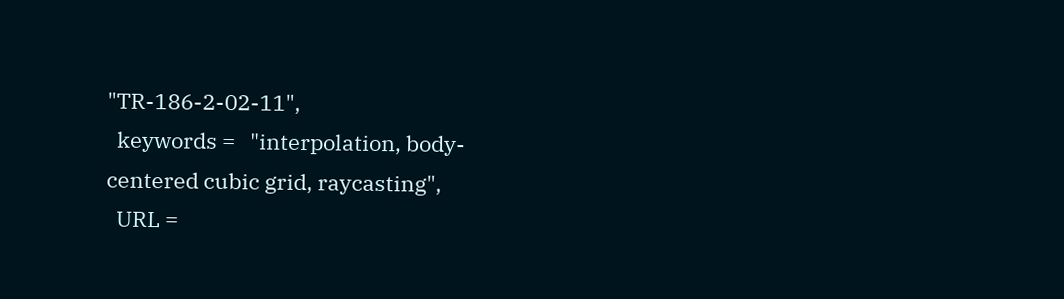"TR-186-2-02-11",
  keywords =   "interpolation, body-centered cubic grid, raycasting",
  URL =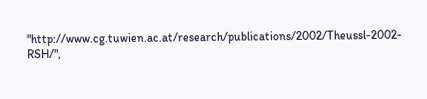"http://www.cg.tuwien.ac.at/research/publications/2002/Theussl-2002-RSH/",